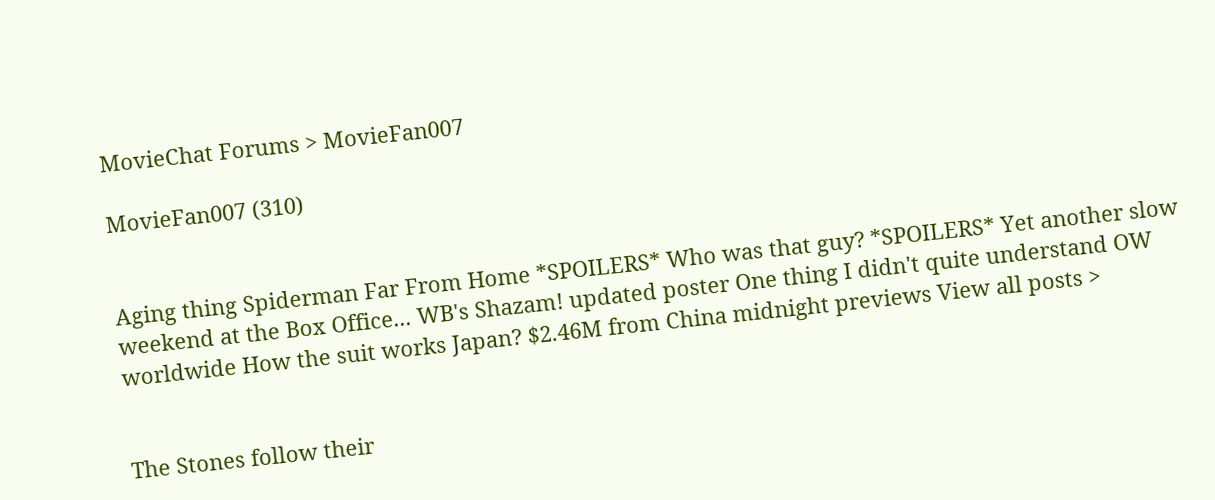MovieChat Forums > MovieFan007

MovieFan007 (310)


Aging thing Spiderman Far From Home *SPOILERS* Who was that guy? *SPOILERS* Yet another slow weekend at the Box Office... WB's Shazam! updated poster One thing I didn't quite understand OW worldwide How the suit works Japan? $2.46M from China midnight previews View all posts >


The Stones follow their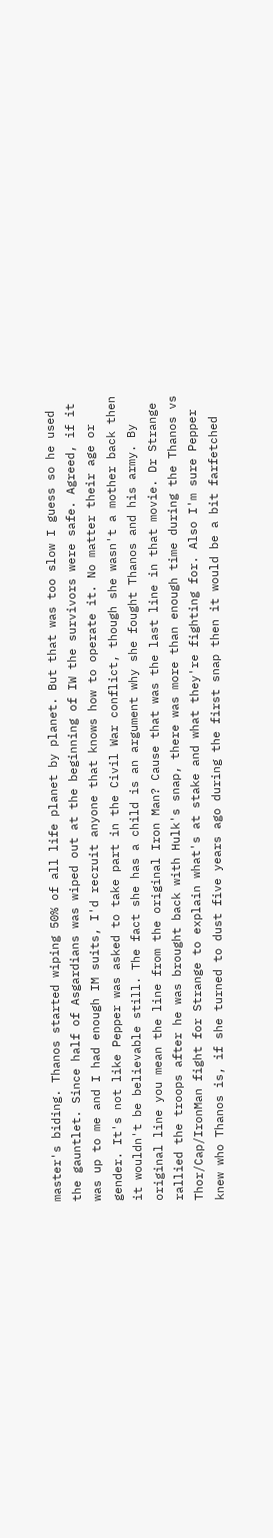master's biding. Thanos started wiping 50% of all life planet by planet. But that was too slow I guess so he used the gauntlet. Since half of Asgardians was wiped out at the beginning of IW the survivors were safe. Agreed, if it was up to me and I had enough IM suits, I'd recruit anyone that knows how to operate it. No matter their age or gender. It's not like Pepper was asked to take part in the Civil War conflict, though she wasn't a mother back then it wouldn't be believable still. The fact she has a child is an argument why she fought Thanos and his army. By original line you mean the line from the original Iron Man? Cause that was the last line in that movie. Dr Strange rallied the troops after he was brought back with Hulk's snap, there was more than enough time during the Thanos vs Thor/Cap/IronMan fight for Strange to explain what's at stake and what they're fighting for. Also I'm sure Pepper knew who Thanos is, if she turned to dust five years ago during the first snap then it would be a bit farfetched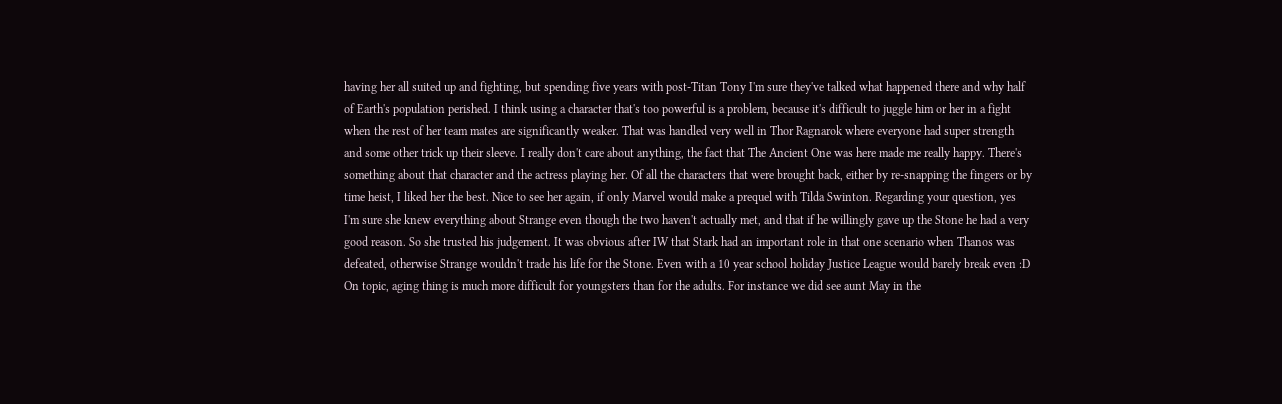having her all suited up and fighting, but spending five years with post-Titan Tony I'm sure they've talked what happened there and why half of Earth's population perished. I think using a character that's too powerful is a problem, because it's difficult to juggle him or her in a fight when the rest of her team mates are significantly weaker. That was handled very well in Thor Ragnarok where everyone had super strength and some other trick up their sleeve. I really don't care about anything, the fact that The Ancient One was here made me really happy. There's something about that character and the actress playing her. Of all the characters that were brought back, either by re-snapping the fingers or by time heist, I liked her the best. Nice to see her again, if only Marvel would make a prequel with Tilda Swinton. Regarding your question, yes I'm sure she knew everything about Strange even though the two haven't actually met, and that if he willingly gave up the Stone he had a very good reason. So she trusted his judgement. It was obvious after IW that Stark had an important role in that one scenario when Thanos was defeated, otherwise Strange wouldn't trade his life for the Stone. Even with a 10 year school holiday Justice League would barely break even :D On topic, aging thing is much more difficult for youngsters than for the adults. For instance we did see aunt May in the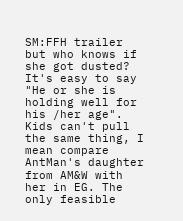SM:FFH trailer but who knows if she got dusted? It's easy to say "He or she is holding well for his /her age". Kids can't pull the same thing, I mean compare AntMan's daughter from AM&W with her in EG. The only feasible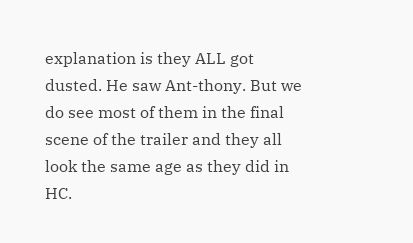explanation is they ALL got dusted. He saw Ant-thony. But we do see most of them in the final scene of the trailer and they all look the same age as they did in HC.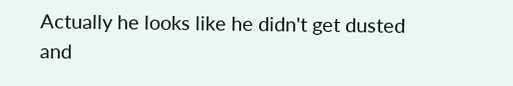Actually he looks like he didn't get dusted and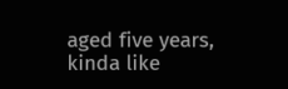aged five years, kinda like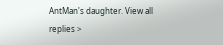AntMan's daughter. View all replies >